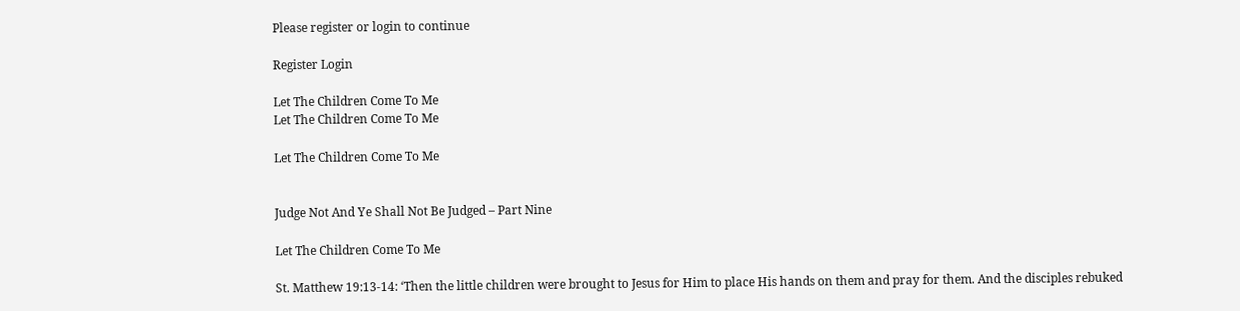Please register or login to continue

Register Login

Let The Children Come To Me
Let The Children Come To Me

Let The Children Come To Me


Judge Not And Ye Shall Not Be Judged – Part Nine

Let The Children Come To Me

St. Matthew 19:13-14: ‘Then the little children were brought to Jesus for Him to place His hands on them and pray for them. And the disciples rebuked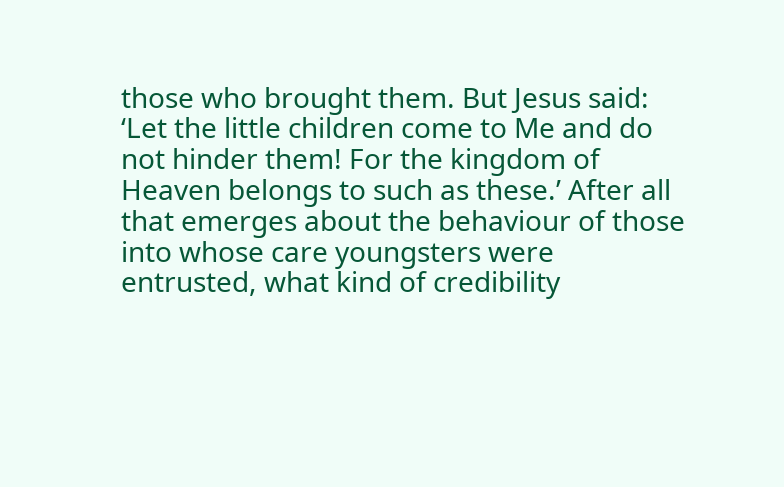those who brought them. But Jesus said: ‘Let the little children come to Me and do not hinder them! For the kingdom of Heaven belongs to such as these.’ After all that emerges about the behaviour of those into whose care youngsters were entrusted, what kind of credibility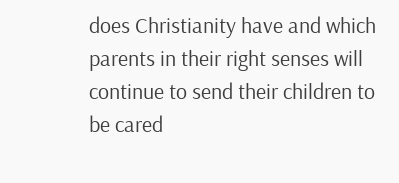does Christianity have and which parents in their right senses will continue to send their children to be cared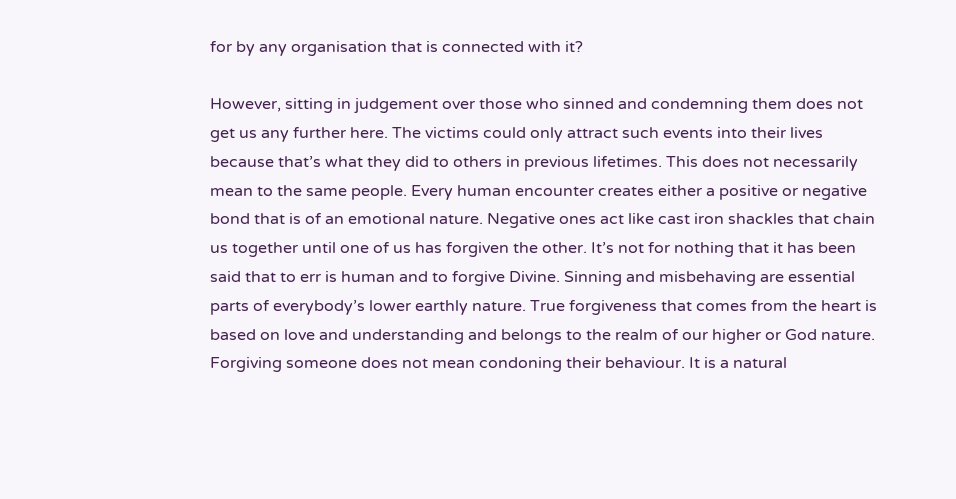for by any organisation that is connected with it?

However, sitting in judgement over those who sinned and condemning them does not get us any further here. The victims could only attract such events into their lives because that’s what they did to others in previous lifetimes. This does not necessarily mean to the same people. Every human encounter creates either a positive or negative bond that is of an emotional nature. Negative ones act like cast iron shackles that chain us together until one of us has forgiven the other. It’s not for nothing that it has been said that to err is human and to forgive Divine. Sinning and misbehaving are essential parts of everybody’s lower earthly nature. True forgiveness that comes from the heart is based on love and understanding and belongs to the realm of our higher or God nature. Forgiving someone does not mean condoning their behaviour. It is a natural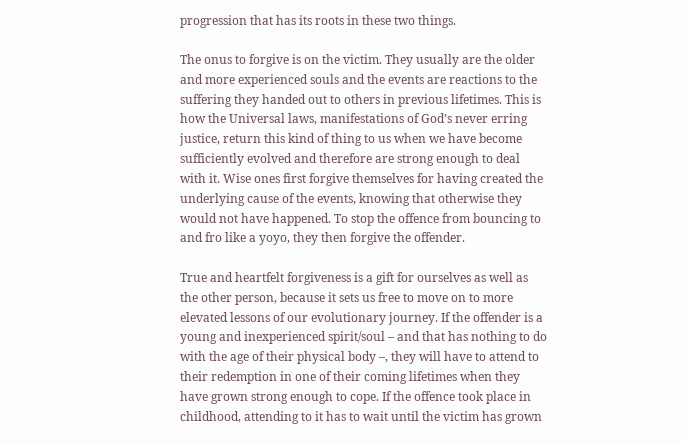progression that has its roots in these two things.

The onus to forgive is on the victim. They usually are the older and more experienced souls and the events are reactions to the suffering they handed out to others in previous lifetimes. This is how the Universal laws, manifestations of God’s never erring justice, return this kind of thing to us when we have become sufficiently evolved and therefore are strong enough to deal with it. Wise ones first forgive themselves for having created the underlying cause of the events, knowing that otherwise they would not have happened. To stop the offence from bouncing to and fro like a yoyo, they then forgive the offender.

True and heartfelt forgiveness is a gift for ourselves as well as the other person, because it sets us free to move on to more elevated lessons of our evolutionary journey. If the offender is a young and inexperienced spirit/soul – and that has nothing to do with the age of their physical body –, they will have to attend to their redemption in one of their coming lifetimes when they have grown strong enough to cope. If the offence took place in childhood, attending to it has to wait until the victim has grown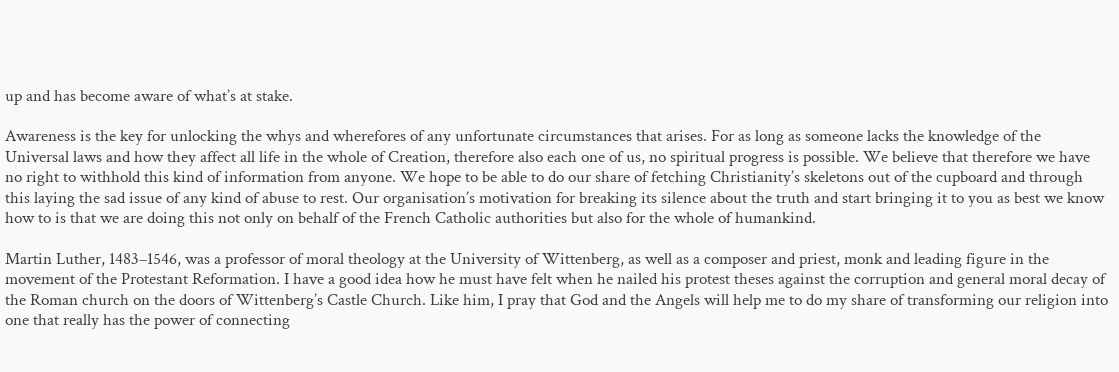up and has become aware of what’s at stake.

Awareness is the key for unlocking the whys and wherefores of any unfortunate circumstances that arises. For as long as someone lacks the knowledge of the Universal laws and how they affect all life in the whole of Creation, therefore also each one of us, no spiritual progress is possible. We believe that therefore we have no right to withhold this kind of information from anyone. We hope to be able to do our share of fetching Christianity’s skeletons out of the cupboard and through this laying the sad issue of any kind of abuse to rest. Our organisation’s motivation for breaking its silence about the truth and start bringing it to you as best we know how to is that we are doing this not only on behalf of the French Catholic authorities but also for the whole of humankind.

Martin Luther, 1483–1546, was a professor of moral theology at the University of Wittenberg, as well as a composer and priest, monk and leading figure in the movement of the Protestant Reformation. I have a good idea how he must have felt when he nailed his protest theses against the corruption and general moral decay of the Roman church on the doors of Wittenberg’s Castle Church. Like him, I pray that God and the Angels will help me to do my share of transforming our religion into one that really has the power of connecting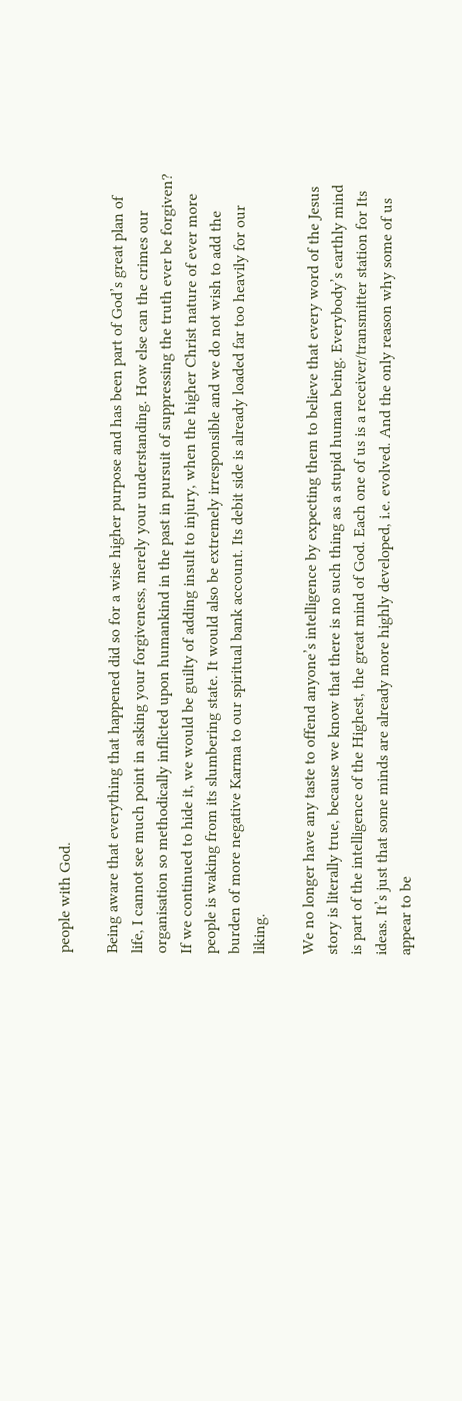people with God.

Being aware that everything that happened did so for a wise higher purpose and has been part of God’s great plan of life, I cannot see much point in asking your forgiveness, merely your understanding. How else can the crimes our organisation so methodically inflicted upon humankind in the past in pursuit of suppressing the truth ever be forgiven? If we continued to hide it, we would be guilty of adding insult to injury, when the higher Christ nature of ever more people is waking from its slumbering state. It would also be extremely irresponsible and we do not wish to add the burden of more negative Karma to our spiritual bank account. Its debit side is already loaded far too heavily for our liking.

We no longer have any taste to offend anyone’s intelligence by expecting them to believe that every word of the Jesus story is literally true, because we know that there is no such thing as a stupid human being. Everybody’s earthly mind is part of the intelligence of the Highest, the great mind of God. Each one of us is a receiver/transmitter station for Its ideas. It’s just that some minds are already more highly developed, i.e. evolved. And the only reason why some of us appear to be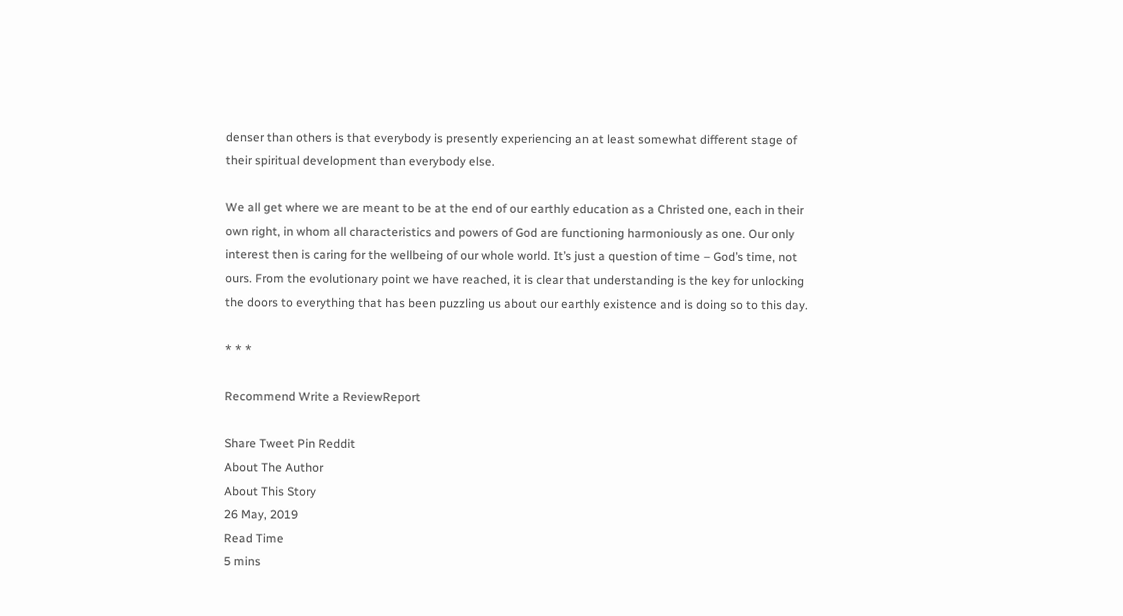denser than others is that everybody is presently experiencing an at least somewhat different stage of their spiritual development than everybody else.

We all get where we are meant to be at the end of our earthly education as a Christed one, each in their own right, in whom all characteristics and powers of God are functioning harmoniously as one. Our only interest then is caring for the wellbeing of our whole world. It’s just a question of time – God’s time, not ours. From the evolutionary point we have reached, it is clear that understanding is the key for unlocking the doors to everything that has been puzzling us about our earthly existence and is doing so to this day.

* * *

Recommend Write a ReviewReport

Share Tweet Pin Reddit
About The Author
About This Story
26 May, 2019
Read Time
5 mins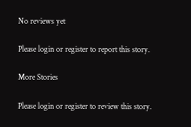No reviews yet

Please login or register to report this story.

More Stories

Please login or register to review this story.